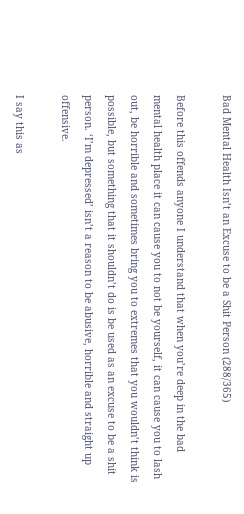Bad Mental Health Isn’t an Excuse to be a Shit Person (288/365)

Before this offends anyone I understand that when you’re deep in the bad mental health place it can cause you to not be yourself, it can cause you to lash out, be horrible and sometimes bring you to extremes that you wouldn’t think is possible, but something that it shouldn’t do is be used as an excuse to be a shit person. ‘I’m depressed’ isn’t a reason to be abusive, horrible and straight up offensive.

I say this as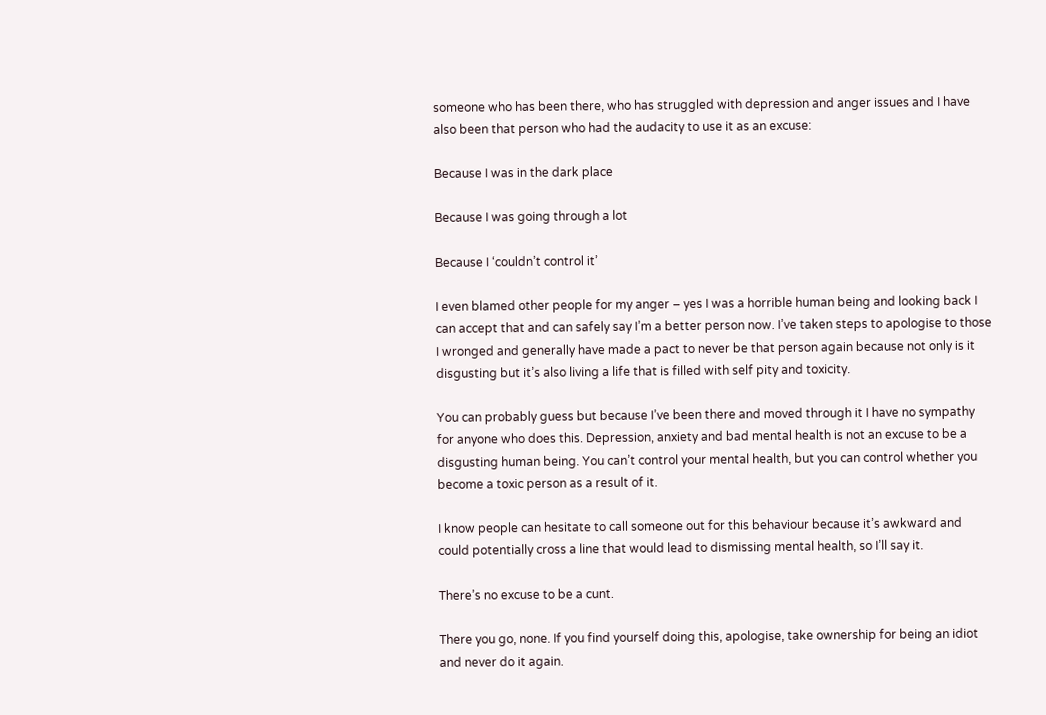someone who has been there, who has struggled with depression and anger issues and I have also been that person who had the audacity to use it as an excuse:

Because I was in the dark place

Because I was going through a lot

Because I ‘couldn’t control it’

I even blamed other people for my anger – yes I was a horrible human being and looking back I can accept that and can safely say I’m a better person now. I’ve taken steps to apologise to those I wronged and generally have made a pact to never be that person again because not only is it disgusting but it’s also living a life that is filled with self pity and toxicity.

You can probably guess but because I’ve been there and moved through it I have no sympathy for anyone who does this. Depression, anxiety and bad mental health is not an excuse to be a disgusting human being. You can’t control your mental health, but you can control whether you become a toxic person as a result of it.

I know people can hesitate to call someone out for this behaviour because it’s awkward and could potentially cross a line that would lead to dismissing mental health, so I’ll say it.

There’s no excuse to be a cunt.

There you go, none. If you find yourself doing this, apologise, take ownership for being an idiot and never do it again.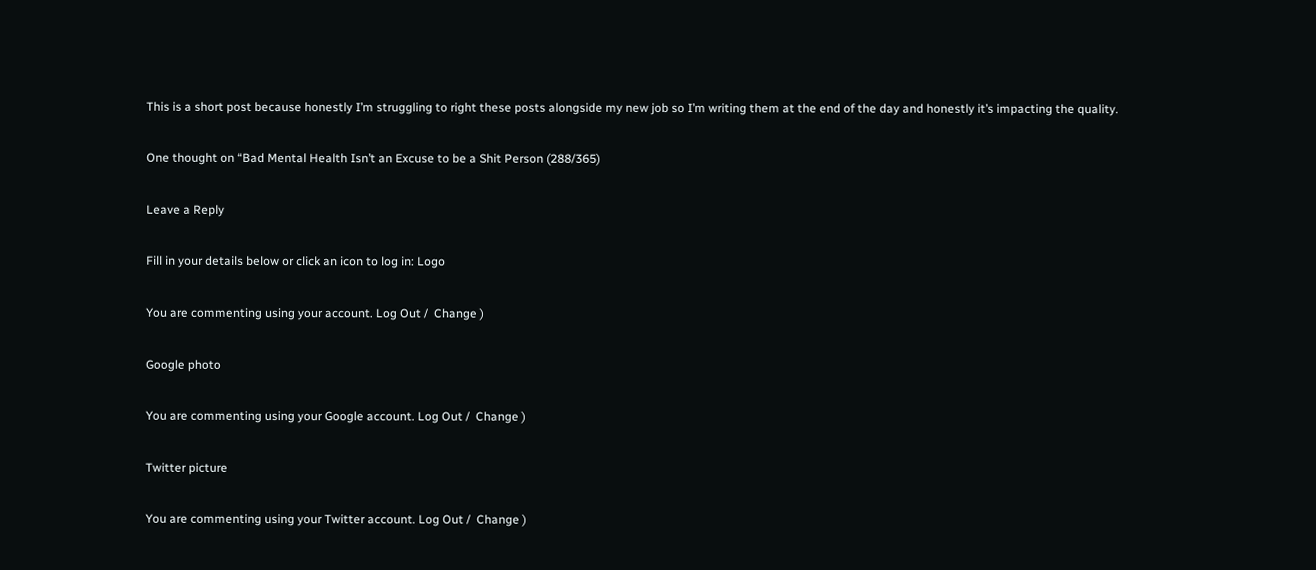This is a short post because honestly I’m struggling to right these posts alongside my new job so I’m writing them at the end of the day and honestly it’s impacting the quality.

One thought on “Bad Mental Health Isn’t an Excuse to be a Shit Person (288/365)

Leave a Reply

Fill in your details below or click an icon to log in: Logo

You are commenting using your account. Log Out /  Change )

Google photo

You are commenting using your Google account. Log Out /  Change )

Twitter picture

You are commenting using your Twitter account. Log Out /  Change )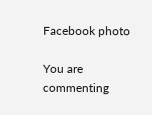Facebook photo

You are commenting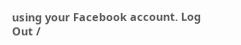using your Facebook account. Log Out /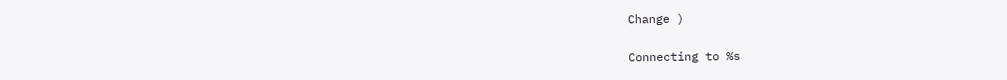Change )

Connecting to %s